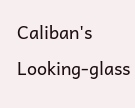Caliban's Looking-glass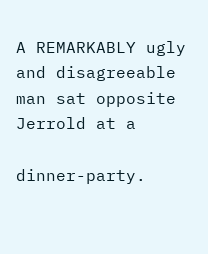A REMARKABLY ugly and disagreeable man sat opposite Jerrold at a

dinner-party.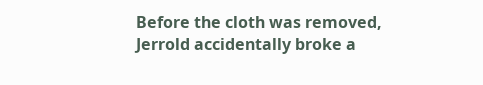Before the cloth was removed, Jerrold accidentally broke a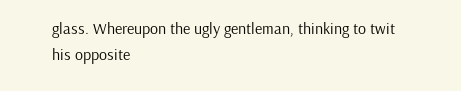glass. Whereupon the ugly gentleman, thinking to twit his opposite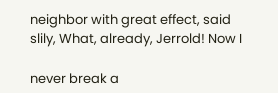neighbor with great effect, said slily, What, already, Jerrold! Now I

never break a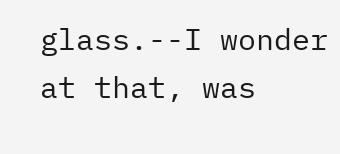glass.--I wonder at that, was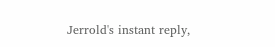Jerrold's instant reply,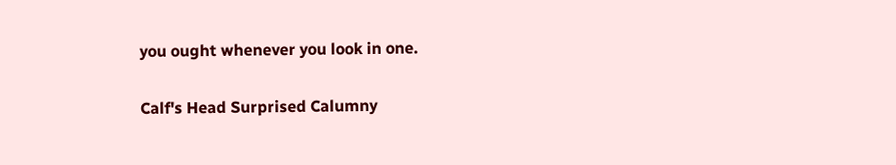you ought whenever you look in one.

Calf's Head Surprised Calumny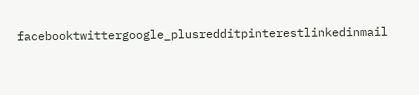facebooktwittergoogle_plusredditpinterestlinkedinmail